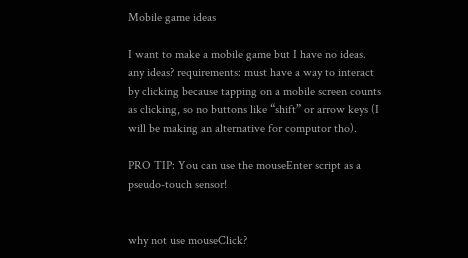Mobile game ideas

I want to make a mobile game but I have no ideas. any ideas? requirements: must have a way to interact by clicking because tapping on a mobile screen counts as clicking, so no buttons like “shift” or arrow keys (I will be making an alternative for computor tho).

PRO TIP: You can use the mouseEnter script as a pseudo-touch sensor!


why not use mouseClick?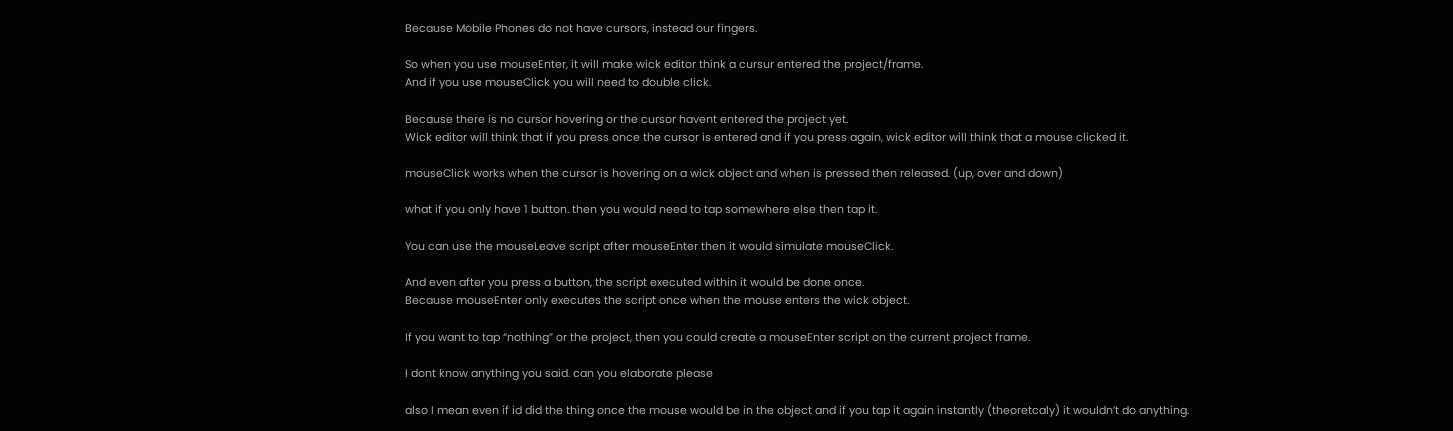Because Mobile Phones do not have cursors, instead our fingers.

So when you use mouseEnter, it will make wick editor think a cursur entered the project/frame.
And if you use mouseClick you will need to double click.

Because there is no cursor hovering or the cursor havent entered the project yet.
Wick editor will think that if you press once the cursor is entered and if you press again, wick editor will think that a mouse clicked it.

mouseClick works when the cursor is hovering on a wick object and when is pressed then released. (up, over and down)

what if you only have 1 button. then you would need to tap somewhere else then tap it.

You can use the mouseLeave script after mouseEnter then it would simulate mouseClick.

And even after you press a button, the script executed within it would be done once.
Because mouseEnter only executes the script once when the mouse enters the wick object.

If you want to tap “nothing” or the project, then you could create a mouseEnter script on the current project frame.

I dont know anything you said. can you elaborate please

also I mean even if id did the thing once the mouse would be in the object and if you tap it again instantly (theoretcaly) it wouldn’t do anything.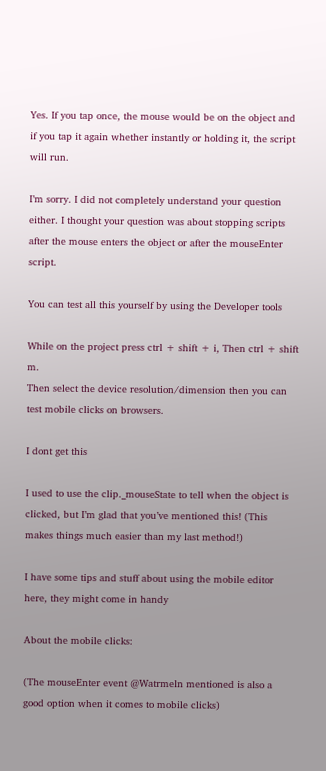Yes. If you tap once, the mouse would be on the object and if you tap it again whether instantly or holding it, the script will run.

I’m sorry. I did not completely understand your question either. I thought your question was about stopping scripts after the mouse enters the object or after the mouseEnter script.

You can test all this yourself by using the Developer tools

While on the project press ctrl + shift + i, Then ctrl + shift m.
Then select the device resolution/dimension then you can test mobile clicks on browsers.

I dont get this

I used to use the clip._mouseState to tell when the object is clicked, but I’m glad that you’ve mentioned this! (This makes things much easier than my last method!)

I have some tips and stuff about using the mobile editor here, they might come in handy

About the mobile clicks:

(The mouseEnter event @Watrmeln mentioned is also a good option when it comes to mobile clicks)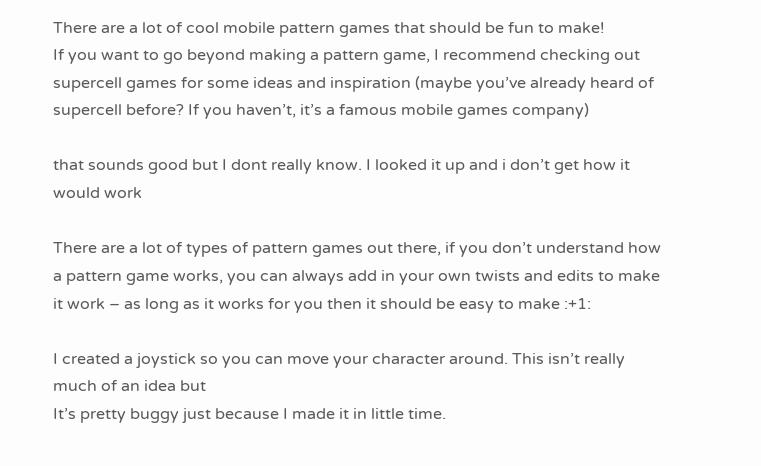There are a lot of cool mobile pattern games that should be fun to make!
If you want to go beyond making a pattern game, I recommend checking out supercell games for some ideas and inspiration (maybe you’ve already heard of supercell before? If you haven’t, it’s a famous mobile games company)

that sounds good but I dont really know. I looked it up and i don’t get how it would work

There are a lot of types of pattern games out there, if you don’t understand how a pattern game works, you can always add in your own twists and edits to make it work – as long as it works for you then it should be easy to make :+1:

I created a joystick so you can move your character around. This isn’t really much of an idea but
It’s pretty buggy just because I made it in little time.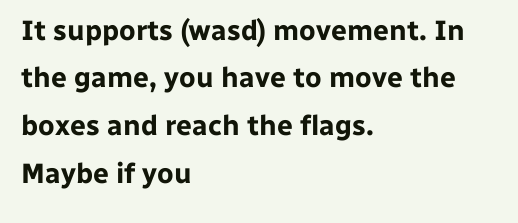It supports (wasd) movement. In the game, you have to move the boxes and reach the flags.
Maybe if you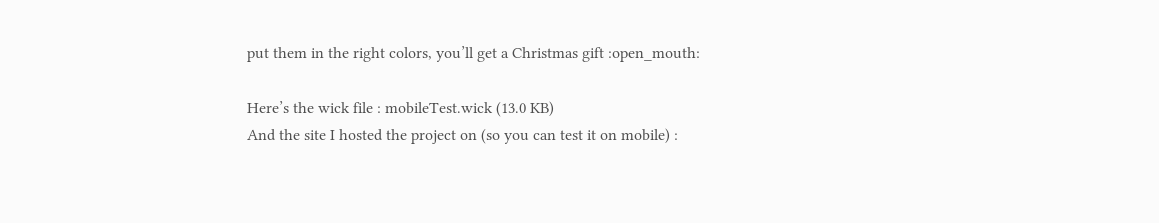put them in the right colors, you’ll get a Christmas gift :open_mouth:

Here’s the wick file : mobileTest.wick (13.0 KB)
And the site I hosted the project on (so you can test it on mobile) :